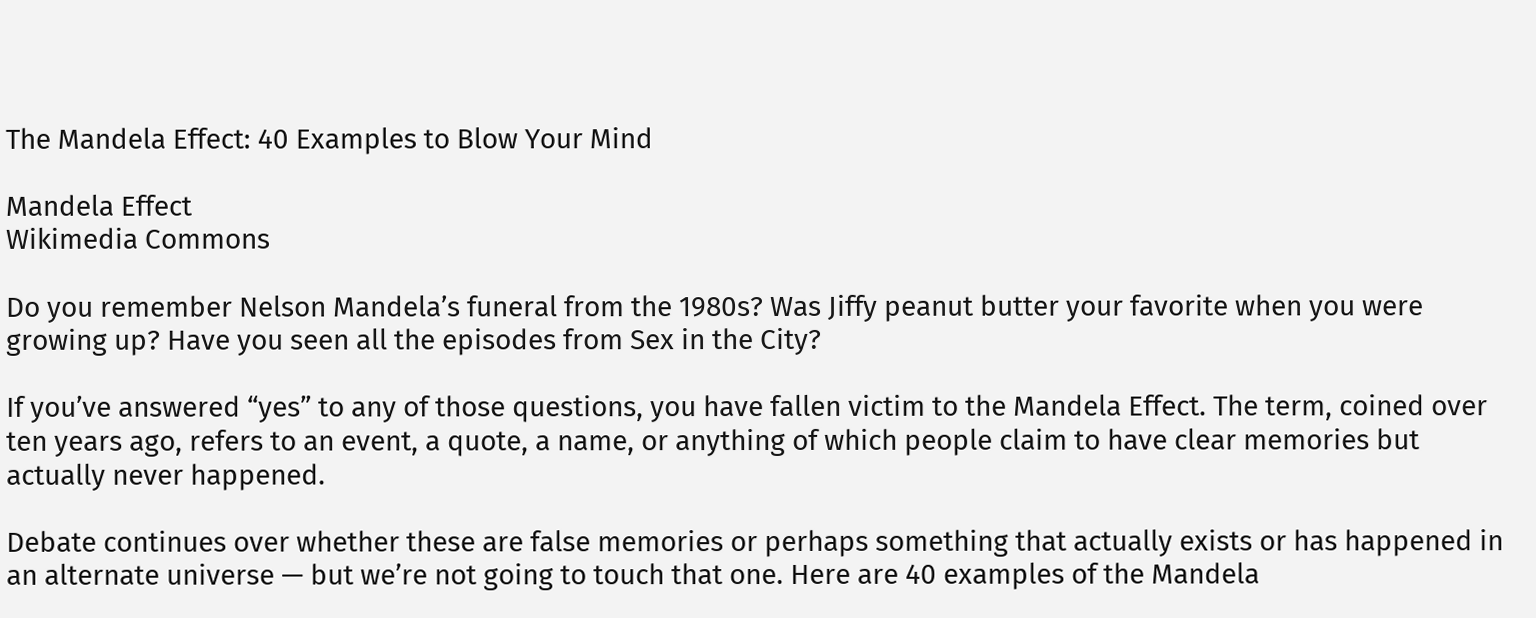The Mandela Effect: 40 Examples to Blow Your Mind

Mandela Effect
Wikimedia Commons

Do you remember Nelson Mandela’s funeral from the 1980s? Was Jiffy peanut butter your favorite when you were growing up? Have you seen all the episodes from Sex in the City?

If you’ve answered “yes” to any of those questions, you have fallen victim to the Mandela Effect. The term, coined over ten years ago, refers to an event, a quote, a name, or anything of which people claim to have clear memories but actually never happened.

Debate continues over whether these are false memories or perhaps something that actually exists or has happened in an alternate universe — but we’re not going to touch that one. Here are 40 examples of the Mandela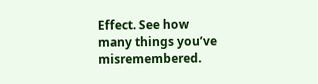Effect. See how many things you’ve misremembered.